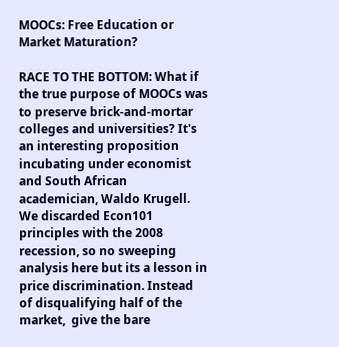MOOCs: Free Education or Market Maturation?

RACE TO THE BOTTOM: What if the true purpose of MOOCs was to preserve brick-and-mortar colleges and universities? It's an interesting proposition incubating under economist and South African academician, Waldo Krugell. We discarded Econ101 principles with the 2008 recession, so no sweeping analysis here but its a lesson in price discrimination. Instead of disqualifying half of the market,  give the bare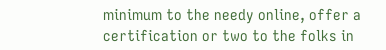minimum to the needy online, offer a certification or two to the folks in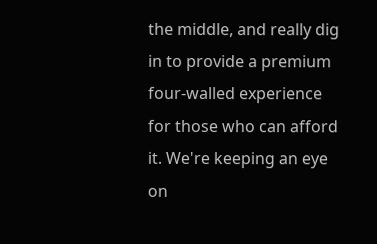the middle, and really dig in to provide a premium four-walled experience for those who can afford it. We're keeping an eye on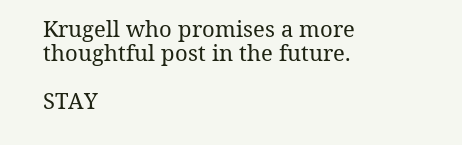Krugell who promises a more thoughtful post in the future.

STAY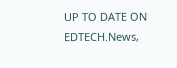UP TO DATE ON EDTECH.News,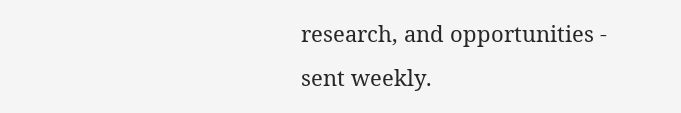research, and opportunities - sent weekly.